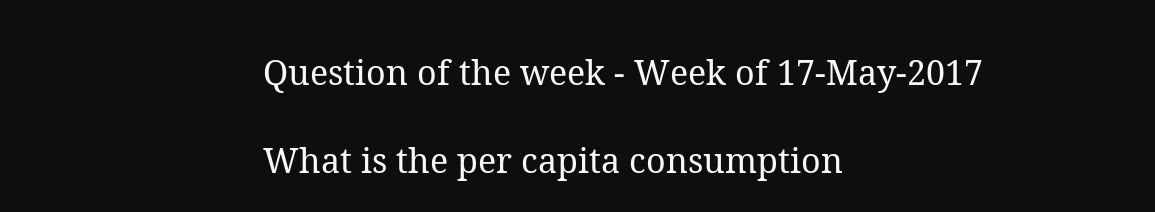Question of the week - Week of 17-May-2017

What is the per capita consumption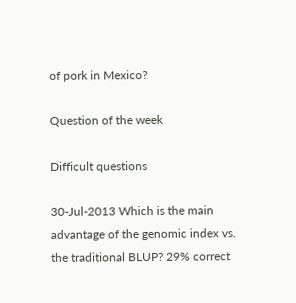of pork in Mexico?

Question of the week

Difficult questions

30-Jul-2013 Which is the main advantage of the genomic index vs. the traditional BLUP? 29% correct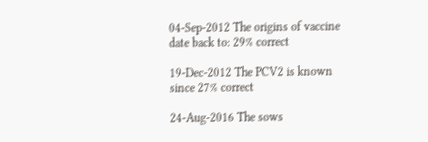04-Sep-2012 The origins of vaccine date back to: 29% correct

19-Dec-2012 The PCV2 is known since 27% correct

24-Aug-2016 The sows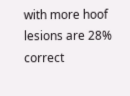with more hoof lesions are 28% correct